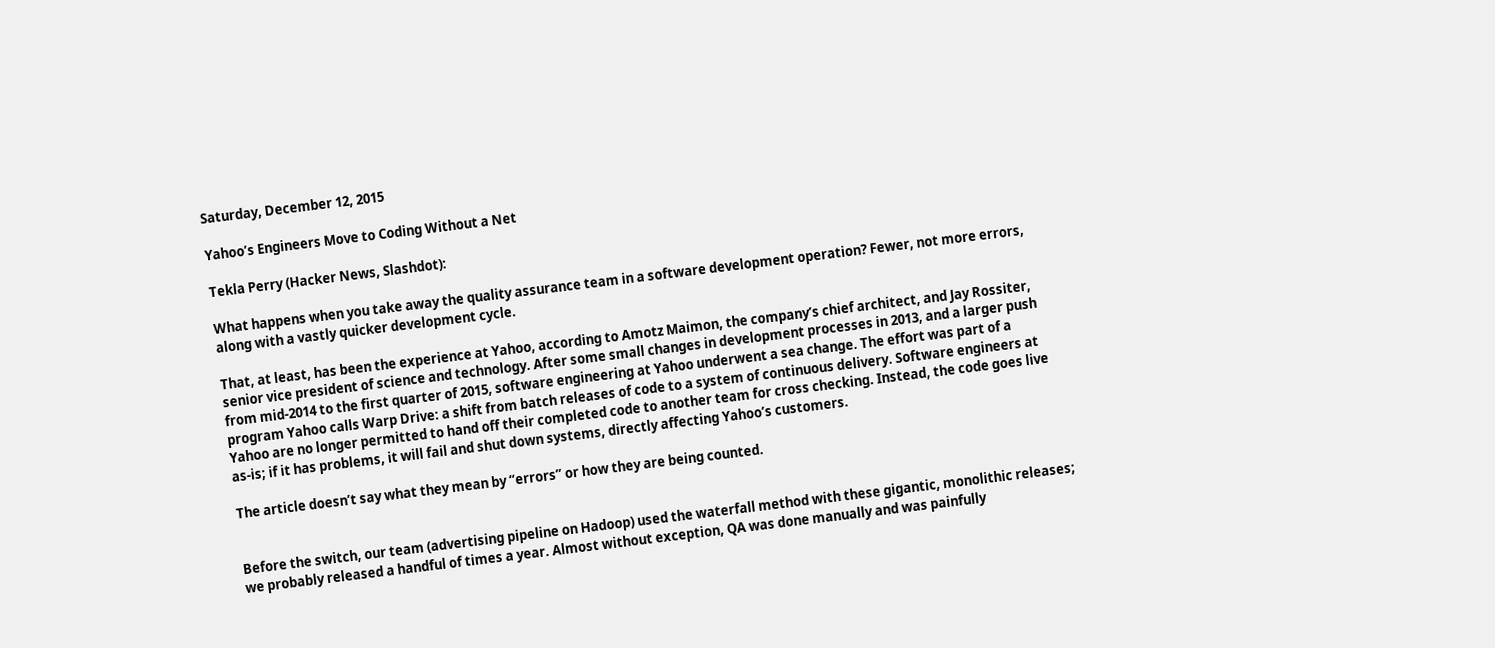Saturday, December 12, 2015

Yahoo’s Engineers Move to Coding Without a Net

Tekla Perry (Hacker News, Slashdot):

What happens when you take away the quality assurance team in a software development operation? Fewer, not more errors, along with a vastly quicker development cycle.

That, at least, has been the experience at Yahoo, according to Amotz Maimon, the company’s chief architect, and Jay Rossiter, senior vice president of science and technology. After some small changes in development processes in 2013, and a larger push from mid-2014 to the first quarter of 2015, software engineering at Yahoo underwent a sea change. The effort was part of a program Yahoo calls Warp Drive: a shift from batch releases of code to a system of continuous delivery. Software engineers at Yahoo are no longer permitted to hand off their completed code to another team for cross checking. Instead, the code goes live as-is; if it has problems, it will fail and shut down systems, directly affecting Yahoo’s customers.

The article doesn’t say what they mean by “errors” or how they are being counted.


Before the switch, our team (advertising pipeline on Hadoop) used the waterfall method with these gigantic, monolithic releases; we probably released a handful of times a year. Almost without exception, QA was done manually and was painfully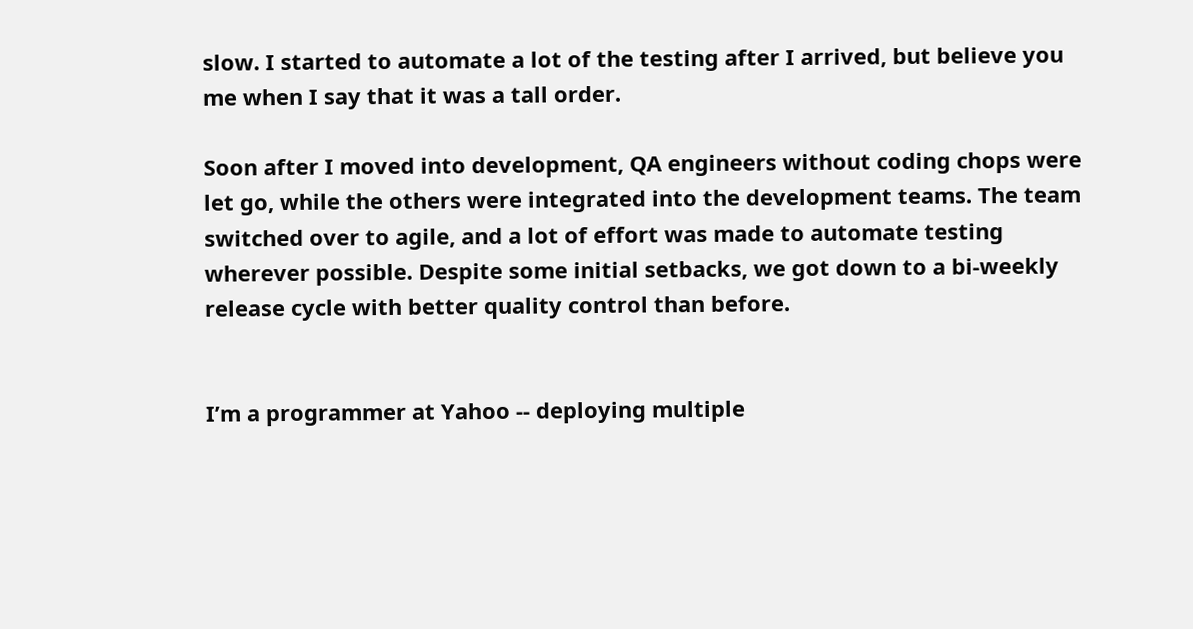slow. I started to automate a lot of the testing after I arrived, but believe you me when I say that it was a tall order.

Soon after I moved into development, QA engineers without coding chops were let go, while the others were integrated into the development teams. The team switched over to agile, and a lot of effort was made to automate testing wherever possible. Despite some initial setbacks, we got down to a bi-weekly release cycle with better quality control than before.


I’m a programmer at Yahoo -- deploying multiple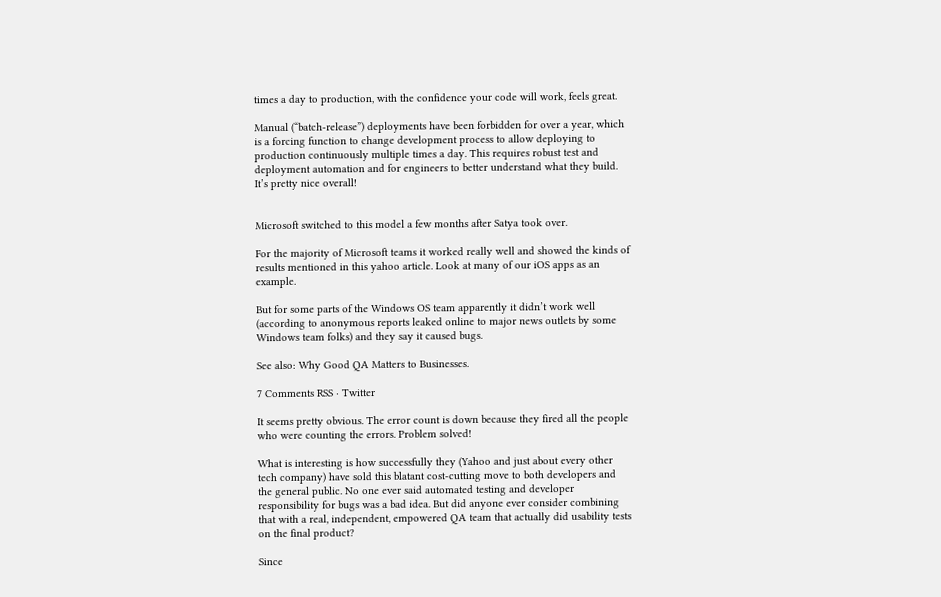times a day to production, with the confidence your code will work, feels great.

Manual (“batch-release”) deployments have been forbidden for over a year, which is a forcing function to change development process to allow deploying to production continuously multiple times a day. This requires robust test and deployment automation and for engineers to better understand what they build. It’s pretty nice overall!


Microsoft switched to this model a few months after Satya took over.

For the majority of Microsoft teams it worked really well and showed the kinds of results mentioned in this yahoo article. Look at many of our iOS apps as an example.

But for some parts of the Windows OS team apparently it didn’t work well (according to anonymous reports leaked online to major news outlets by some Windows team folks) and they say it caused bugs.

See also: Why Good QA Matters to Businesses.

7 Comments RSS · Twitter

It seems pretty obvious. The error count is down because they fired all the people who were counting the errors. Problem solved!

What is interesting is how successfully they (Yahoo and just about every other tech company) have sold this blatant cost-cutting move to both developers and the general public. No one ever said automated testing and developer responsibility for bugs was a bad idea. But did anyone ever consider combining that with a real, independent, empowered QA team that actually did usability tests on the final product?

Since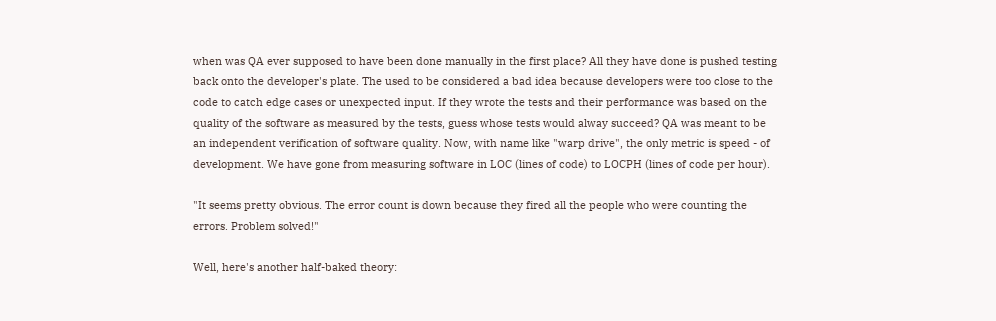when was QA ever supposed to have been done manually in the first place? All they have done is pushed testing back onto the developer's plate. The used to be considered a bad idea because developers were too close to the code to catch edge cases or unexpected input. If they wrote the tests and their performance was based on the quality of the software as measured by the tests, guess whose tests would alway succeed? QA was meant to be an independent verification of software quality. Now, with name like "warp drive", the only metric is speed - of development. We have gone from measuring software in LOC (lines of code) to LOCPH (lines of code per hour).

"It seems pretty obvious. The error count is down because they fired all the people who were counting the errors. Problem solved!"

Well, here's another half-baked theory: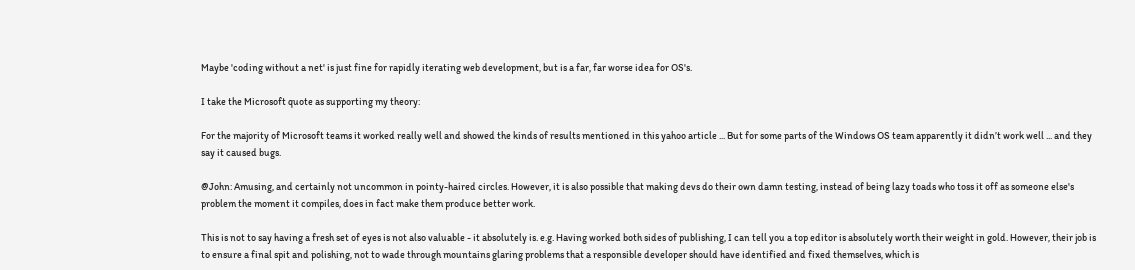Maybe 'coding without a net' is just fine for rapidly iterating web development, but is a far, far worse idea for OS's.

I take the Microsoft quote as supporting my theory:

For the majority of Microsoft teams it worked really well and showed the kinds of results mentioned in this yahoo article ... But for some parts of the Windows OS team apparently it didn’t work well ... and they say it caused bugs.

@John: Amusing, and certainly not uncommon in pointy-haired circles. However, it is also possible that making devs do their own damn testing, instead of being lazy toads who toss it off as someone else's problem the moment it compiles, does in fact make them produce better work.

This is not to say having a fresh set of eyes is not also valuable - it absolutely is. e.g. Having worked both sides of publishing, I can tell you a top editor is absolutely worth their weight in gold. However, their job is to ensure a final spit and polishing, not to wade through mountains glaring problems that a responsible developer should have identified and fixed themselves, which is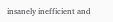insanely inefficient and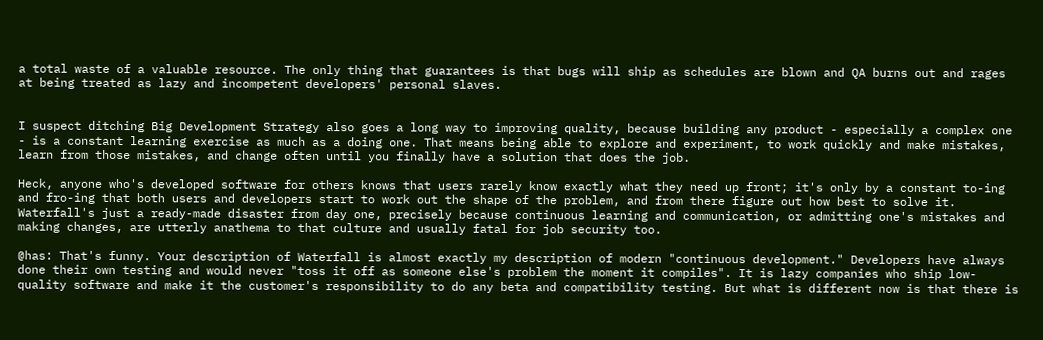a total waste of a valuable resource. The only thing that guarantees is that bugs will ship as schedules are blown and QA burns out and rages at being treated as lazy and incompetent developers' personal slaves.


I suspect ditching Big Development Strategy also goes a long way to improving quality, because building any product - especially a complex one - is a constant learning exercise as much as a doing one. That means being able to explore and experiment, to work quickly and make mistakes, learn from those mistakes, and change often until you finally have a solution that does the job.

Heck, anyone who's developed software for others knows that users rarely know exactly what they need up front; it's only by a constant to-ing and fro-ing that both users and developers start to work out the shape of the problem, and from there figure out how best to solve it. Waterfall's just a ready-made disaster from day one, precisely because continuous learning and communication, or admitting one's mistakes and making changes, are utterly anathema to that culture and usually fatal for job security too.

@has: That's funny. Your description of Waterfall is almost exactly my description of modern "continuous development." Developers have always done their own testing and would never "toss it off as someone else's problem the moment it compiles". It is lazy companies who ship low-quality software and make it the customer's responsibility to do any beta and compatibility testing. But what is different now is that there is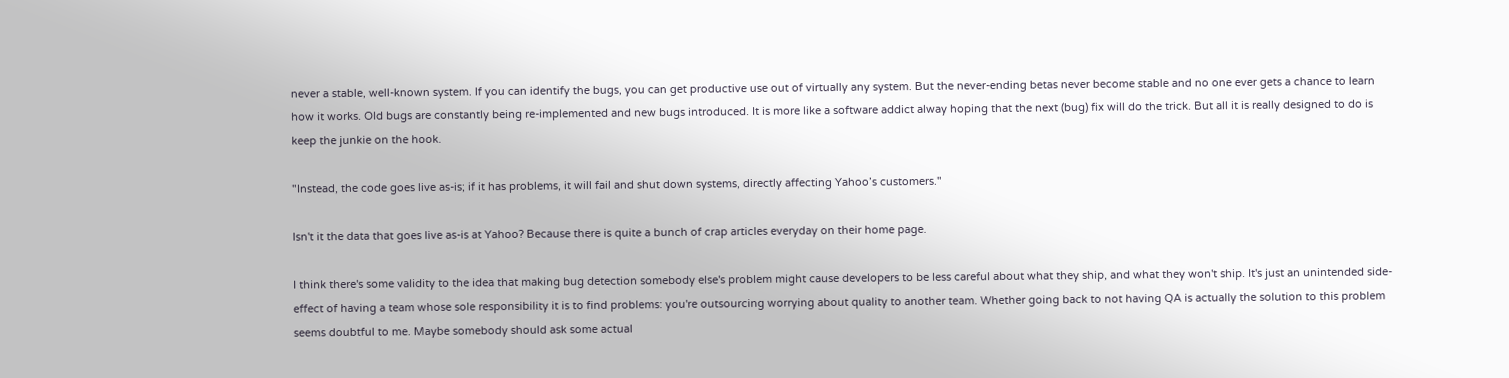never a stable, well-known system. If you can identify the bugs, you can get productive use out of virtually any system. But the never-ending betas never become stable and no one ever gets a chance to learn how it works. Old bugs are constantly being re-implemented and new bugs introduced. It is more like a software addict alway hoping that the next (bug) fix will do the trick. But all it is really designed to do is keep the junkie on the hook.

"Instead, the code goes live as-is; if it has problems, it will fail and shut down systems, directly affecting Yahoo’s customers."

Isn't it the data that goes live as-is at Yahoo? Because there is quite a bunch of crap articles everyday on their home page.

I think there's some validity to the idea that making bug detection somebody else's problem might cause developers to be less careful about what they ship, and what they won't ship. It's just an unintended side-effect of having a team whose sole responsibility it is to find problems: you're outsourcing worrying about quality to another team. Whether going back to not having QA is actually the solution to this problem seems doubtful to me. Maybe somebody should ask some actual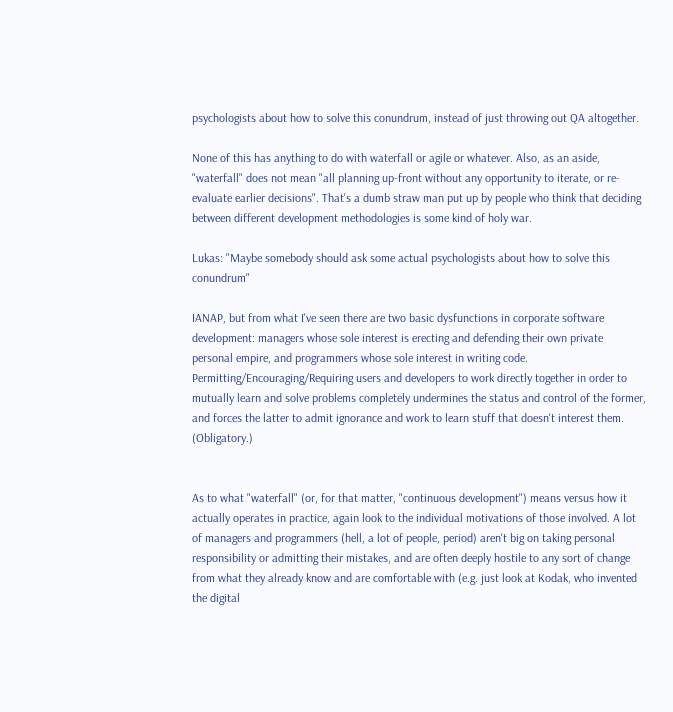psychologists about how to solve this conundrum, instead of just throwing out QA altogether.

None of this has anything to do with waterfall or agile or whatever. Also, as an aside, "waterfall" does not mean "all planning up-front without any opportunity to iterate, or re-evaluate earlier decisions". That's a dumb straw man put up by people who think that deciding between different development methodologies is some kind of holy war.

Lukas: "Maybe somebody should ask some actual psychologists about how to solve this conundrum"

IANAP, but from what I've seen there are two basic dysfunctions in corporate software development: managers whose sole interest is erecting and defending their own private personal empire, and programmers whose sole interest in writing code. Permitting/Encouraging/Requiring users and developers to work directly together in order to mutually learn and solve problems completely undermines the status and control of the former, and forces the latter to admit ignorance and work to learn stuff that doesn't interest them. (Obligatory.)


As to what "waterfall" (or, for that matter, "continuous development") means versus how it actually operates in practice, again look to the individual motivations of those involved. A lot of managers and programmers (hell, a lot of people, period) aren't big on taking personal responsibility or admitting their mistakes, and are often deeply hostile to any sort of change from what they already know and are comfortable with (e.g. just look at Kodak, who invented the digital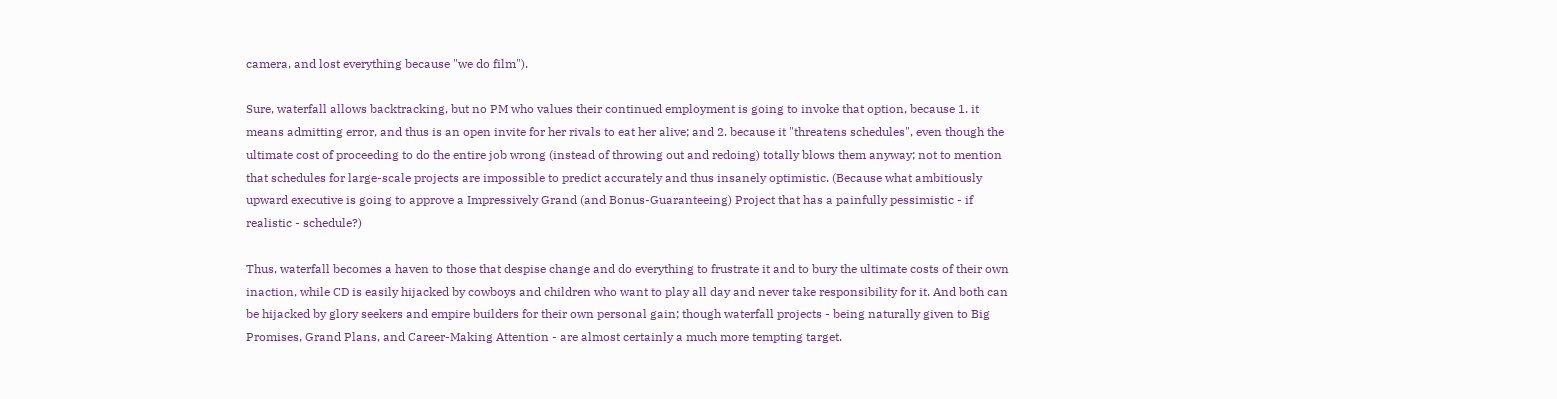camera, and lost everything because "we do film").

Sure, waterfall allows backtracking, but no PM who values their continued employment is going to invoke that option, because 1. it means admitting error, and thus is an open invite for her rivals to eat her alive; and 2. because it "threatens schedules", even though the ultimate cost of proceeding to do the entire job wrong (instead of throwing out and redoing) totally blows them anyway; not to mention that schedules for large-scale projects are impossible to predict accurately and thus insanely optimistic. (Because what ambitiously upward executive is going to approve a Impressively Grand (and Bonus-Guaranteeing) Project that has a painfully pessimistic - if realistic - schedule?)

Thus, waterfall becomes a haven to those that despise change and do everything to frustrate it and to bury the ultimate costs of their own inaction, while CD is easily hijacked by cowboys and children who want to play all day and never take responsibility for it. And both can be hijacked by glory seekers and empire builders for their own personal gain; though waterfall projects - being naturally given to Big Promises, Grand Plans, and Career-Making Attention - are almost certainly a much more tempting target.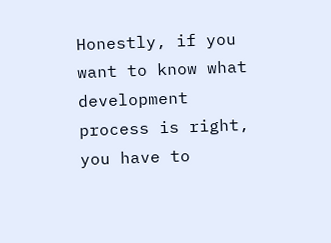Honestly, if you want to know what development process is right, you have to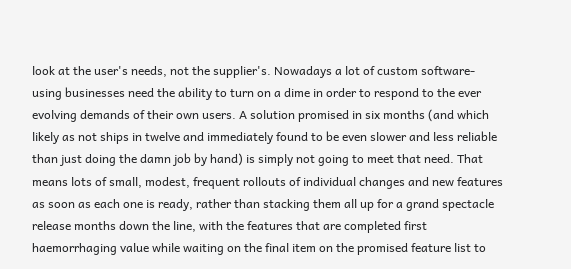look at the user's needs, not the supplier's. Nowadays a lot of custom software-using businesses need the ability to turn on a dime in order to respond to the ever evolving demands of their own users. A solution promised in six months (and which likely as not ships in twelve and immediately found to be even slower and less reliable than just doing the damn job by hand) is simply not going to meet that need. That means lots of small, modest, frequent rollouts of individual changes and new features as soon as each one is ready, rather than stacking them all up for a grand spectacle release months down the line, with the features that are completed first haemorrhaging value while waiting on the final item on the promised feature list to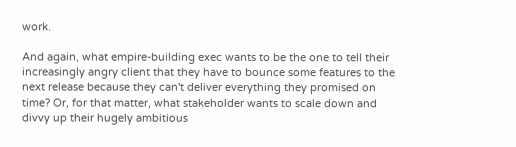work.

And again, what empire-building exec wants to be the one to tell their increasingly angry client that they have to bounce some features to the next release because they can't deliver everything they promised on time? Or, for that matter, what stakeholder wants to scale down and divvy up their hugely ambitious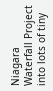Niagara Waterfall Project into lots of tiny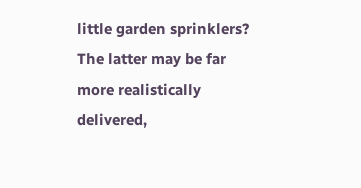little garden sprinklers? The latter may be far more realistically delivered,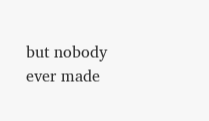but nobody ever made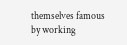themselves famous by working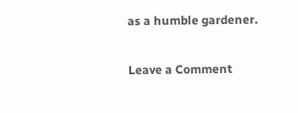as a humble gardener.

Leave a Comment